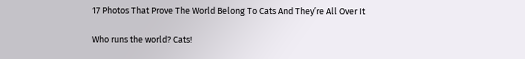17 Photos That Prove The World Belong To Cats And They’re All Over It

Who runs the world? Cats!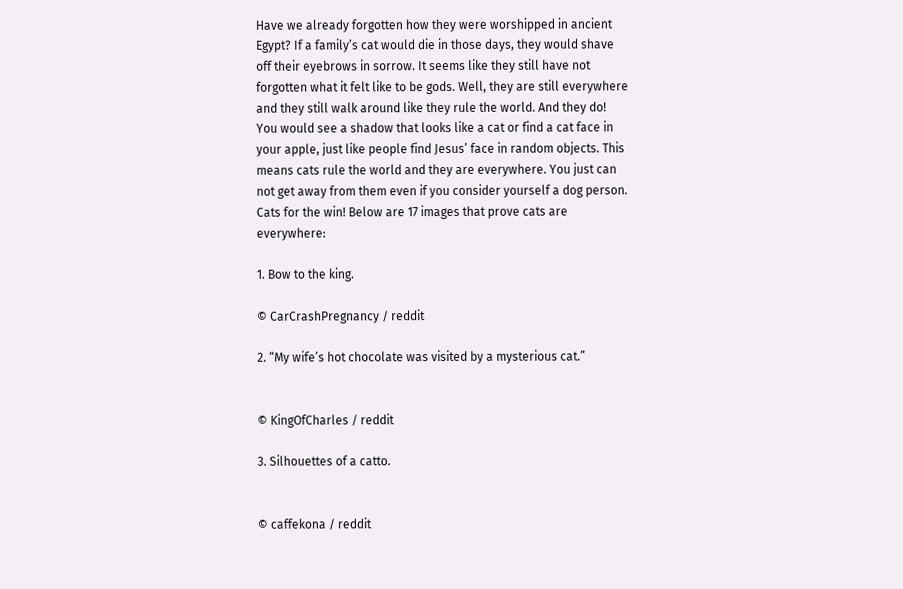Have we already forgotten how they were worshipped in ancient Egypt? If a family’s cat would die in those days, they would shave off their eyebrows in sorrow. It seems like they still have not forgotten what it felt like to be gods. Well, they are still everywhere and they still walk around like they rule the world. And they do! You would see a shadow that looks like a cat or find a cat face in your apple, just like people find Jesus’ face in random objects. This means cats rule the world and they are everywhere. You just can not get away from them even if you consider yourself a dog person. Cats for the win! Below are 17 images that prove cats are everywhere:

1. Bow to the king.

© CarCrashPregnancy / reddit

2. “My wife’s hot chocolate was visited by a mysterious cat.”


© KingOfCharles / reddit

3. Silhouettes of a catto.


© caffekona / reddit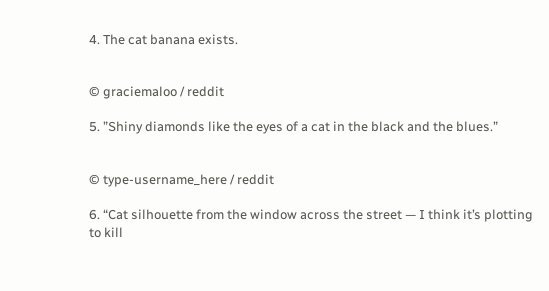4. The cat banana exists.


© graciemaloo / reddit

5. ”Shiny diamonds like the eyes of a cat in the black and the blues.”


© type-username_here / reddit

6. “Cat silhouette from the window across the street — I think it’s plotting to kill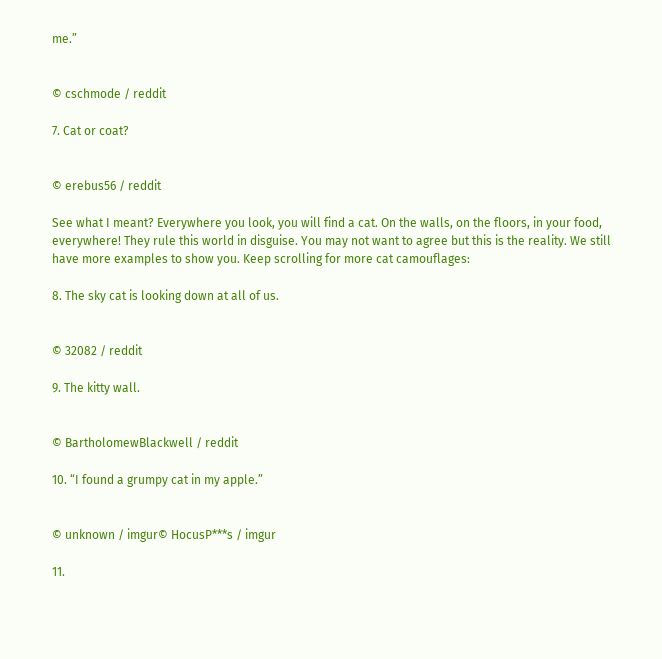me.”


© cschmode / reddit

7. Cat or coat?


© erebus56 / reddit

See what I meant? Everywhere you look, you will find a cat. On the walls, on the floors, in your food, everywhere! They rule this world in disguise. You may not want to agree but this is the reality. We still have more examples to show you. Keep scrolling for more cat camouflages:

8. The sky cat is looking down at all of us.


© 32082 / reddit

9. The kitty wall.


© BartholomewBlackwell / reddit

10. “I found a grumpy cat in my apple.”


© unknown / imgur© HocusP***s / imgur

11.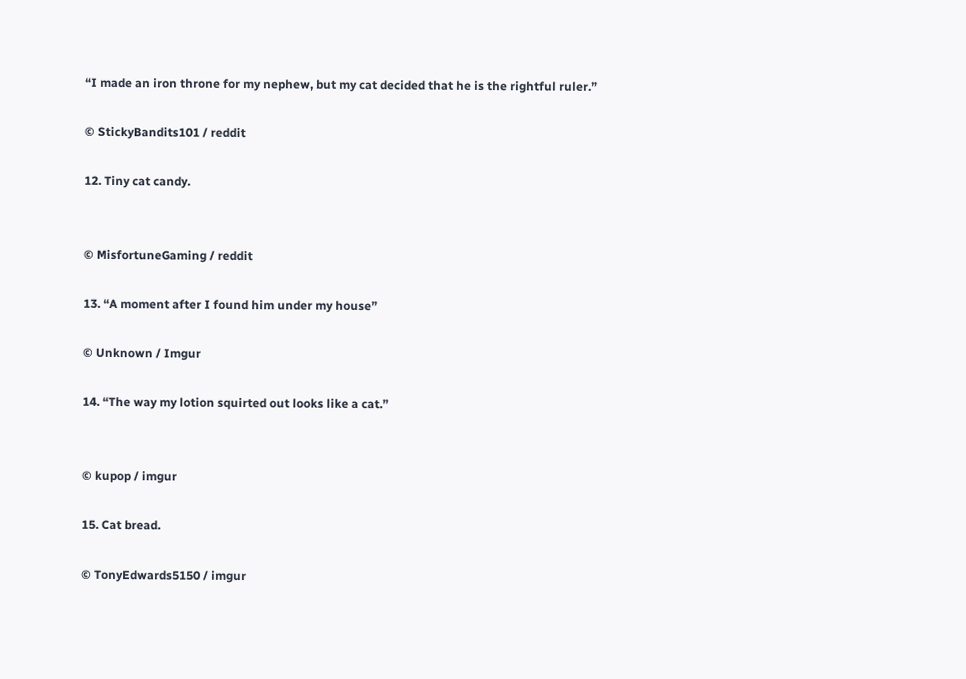“I made an iron throne for my nephew, but my cat decided that he is the rightful ruler.”

© StickyBandits101 / reddit

12. Tiny cat candy.


© MisfortuneGaming / reddit

13. “A moment after I found him under my house”

© Unknown / Imgur

14. “The way my lotion squirted out looks like a cat.”


© kupop / imgur

15. Cat bread.

© TonyEdwards5150 / imgur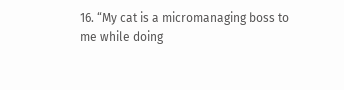16. “My cat is a micromanaging boss to me while doing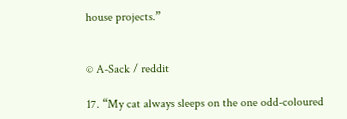house projects.”


© A-Sack / reddit

17. “My cat always sleeps on the one odd-coloured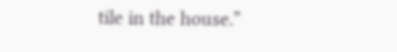tile in the house.”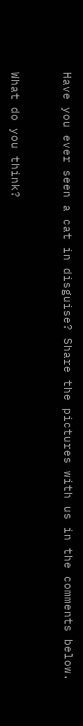Have you ever seen a cat in disguise? Share the pictures with us in the comments below.


What do you think?